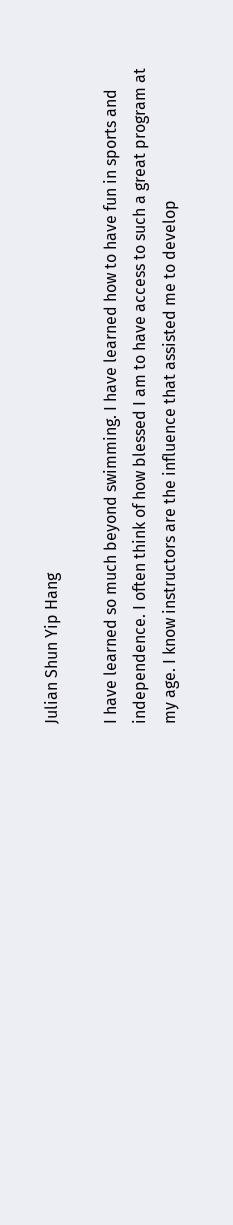Julian Shun Yip Hang

I have learned so much beyond swimming. I have learned how to have fun in sports and independence. I often think of how blessed I am to have access to such a great program at my age. I know instructors are the influence that assisted me to develop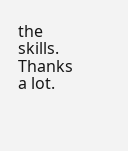the skills. Thanks a lot.